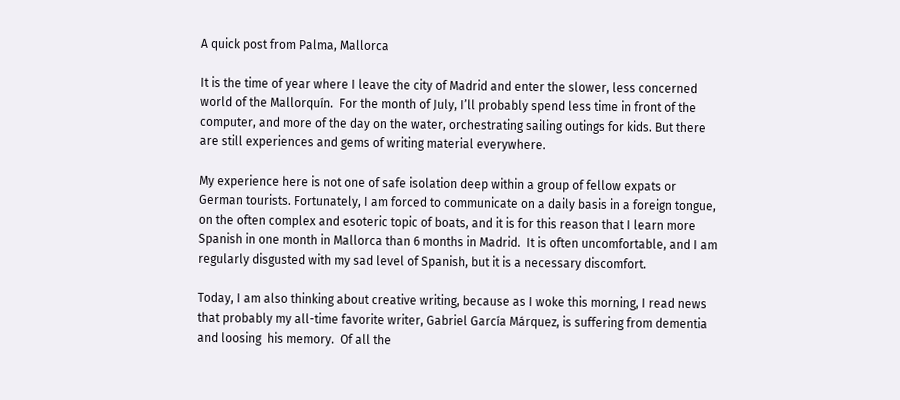A quick post from Palma, Mallorca

It is the time of year where I leave the city of Madrid and enter the slower, less concerned world of the Mallorquín.  For the month of July, I’ll probably spend less time in front of the computer, and more of the day on the water, orchestrating sailing outings for kids. But there are still experiences and gems of writing material everywhere.

My experience here is not one of safe isolation deep within a group of fellow expats or German tourists. Fortunately, I am forced to communicate on a daily basis in a foreign tongue, on the often complex and esoteric topic of boats, and it is for this reason that I learn more Spanish in one month in Mallorca than 6 months in Madrid.  It is often uncomfortable, and I am regularly disgusted with my sad level of Spanish, but it is a necessary discomfort.

Today, I am also thinking about creative writing, because as I woke this morning, I read news that probably my all-time favorite writer, Gabriel García Márquez, is suffering from dementia and loosing  his memory.  Of all the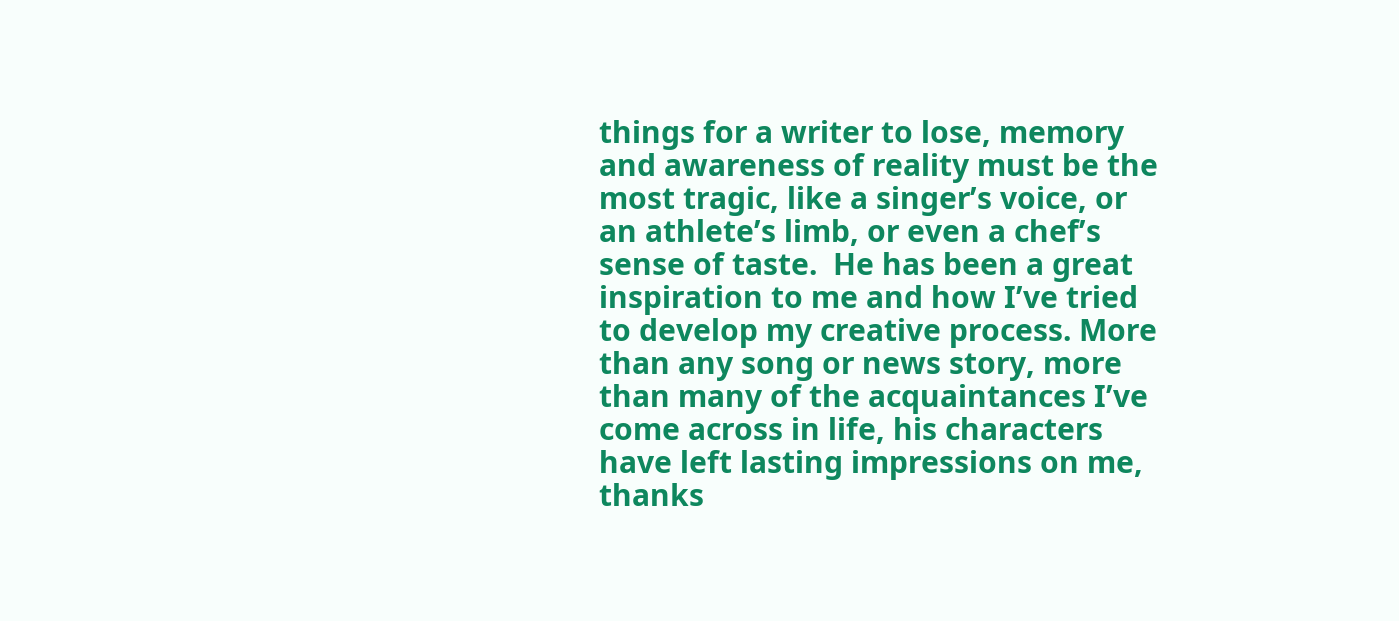things for a writer to lose, memory and awareness of reality must be the most tragic, like a singer’s voice, or an athlete’s limb, or even a chef’s sense of taste.  He has been a great inspiration to me and how I’ve tried to develop my creative process. More than any song or news story, more than many of the acquaintances I’ve come across in life, his characters have left lasting impressions on me, thanks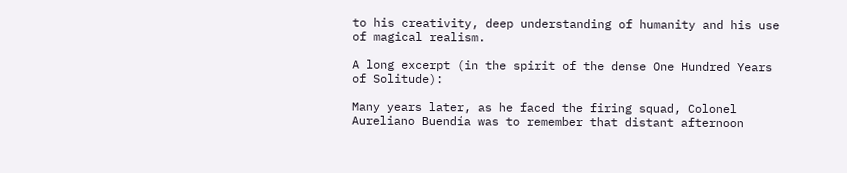to his creativity, deep understanding of humanity and his use of magical realism.

A long excerpt (in the spirit of the dense One Hundred Years of Solitude):

Many years later, as he faced the firing squad, Colonel Aureliano Buendía was to remember that distant afternoon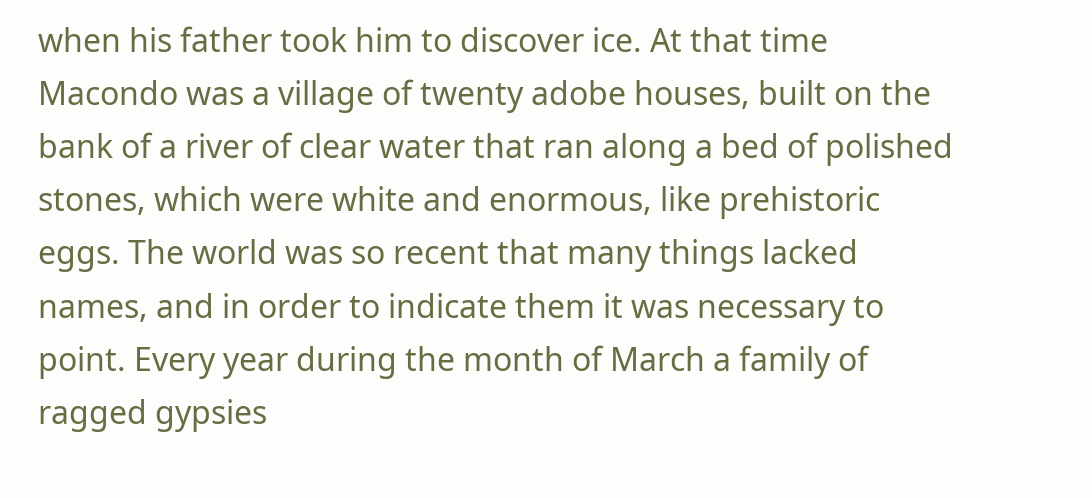when his father took him to discover ice. At that time Macondo was a village of twenty adobe houses, built on the bank of a river of clear water that ran along a bed of polished stones, which were white and enormous, like prehistoric eggs. The world was so recent that many things lacked names, and in order to indicate them it was necessary to point. Every year during the month of March a family of ragged gypsies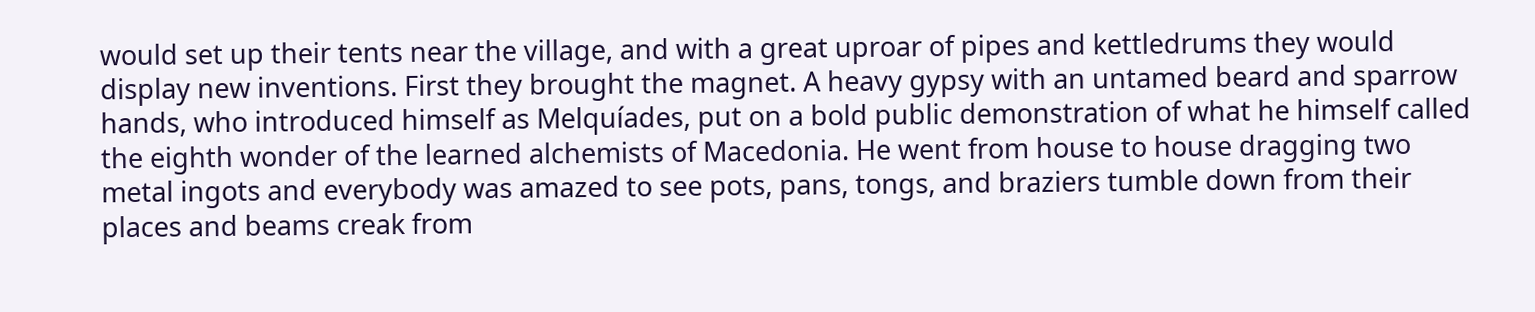would set up their tents near the village, and with a great uproar of pipes and kettledrums they would display new inventions. First they brought the magnet. A heavy gypsy with an untamed beard and sparrow hands, who introduced himself as Melquíades, put on a bold public demonstration of what he himself called the eighth wonder of the learned alchemists of Macedonia. He went from house to house dragging two metal ingots and everybody was amazed to see pots, pans, tongs, and braziers tumble down from their places and beams creak from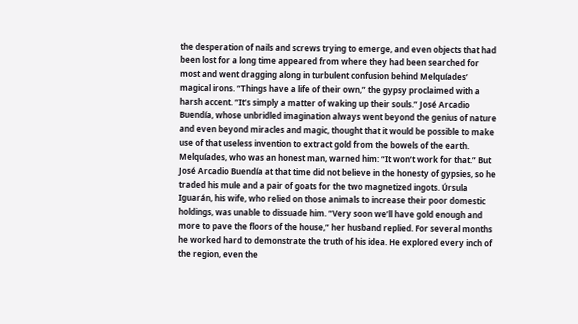the desperation of nails and screws trying to emerge, and even objects that had been lost for a long time appeared from where they had been searched for most and went dragging along in turbulent confusion behind Melquíades’ magical irons. “Things have a life of their own,” the gypsy proclaimed with a harsh accent. “It’s simply a matter of waking up their souls.” José Arcadio Buendía, whose unbridled imagination always went beyond the genius of nature and even beyond miracles and magic, thought that it would be possible to make use of that useless invention to extract gold from the bowels of the earth. Melquíades, who was an honest man, warned him: “It won’t work for that.” But José Arcadio Buendía at that time did not believe in the honesty of gypsies, so he traded his mule and a pair of goats for the two magnetized ingots. Úrsula Iguarán, his wife, who relied on those animals to increase their poor domestic holdings, was unable to dissuade him. “Very soon we’ll have gold enough and more to pave the floors of the house,” her husband replied. For several months he worked hard to demonstrate the truth of his idea. He explored every inch of the region, even the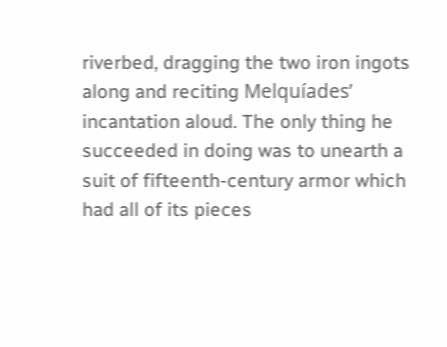riverbed, dragging the two iron ingots along and reciting Melquíades’ incantation aloud. The only thing he succeeded in doing was to unearth a suit of fifteenth-century armor which had all of its pieces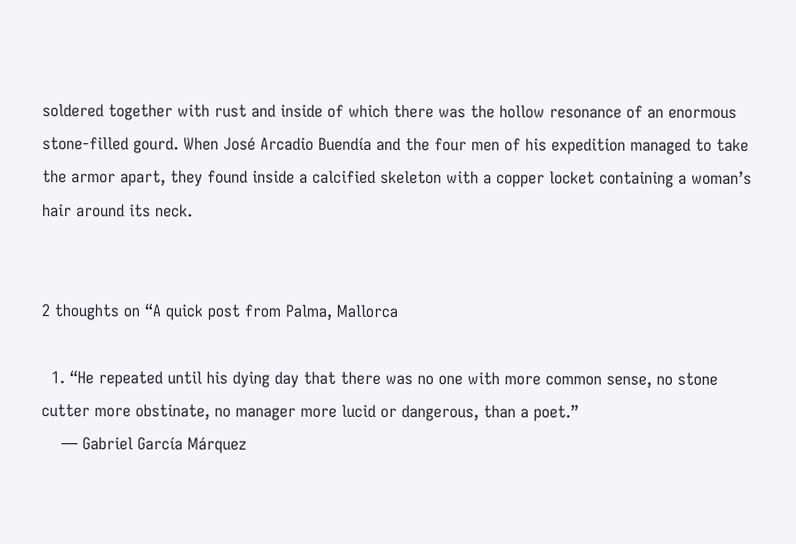soldered together with rust and inside of which there was the hollow resonance of an enormous stone-filled gourd. When José Arcadio Buendía and the four men of his expedition managed to take the armor apart, they found inside a calcified skeleton with a copper locket containing a woman’s hair around its neck.


2 thoughts on “A quick post from Palma, Mallorca

  1. “He repeated until his dying day that there was no one with more common sense, no stone cutter more obstinate, no manager more lucid or dangerous, than a poet.”
    ― Gabriel García Márquez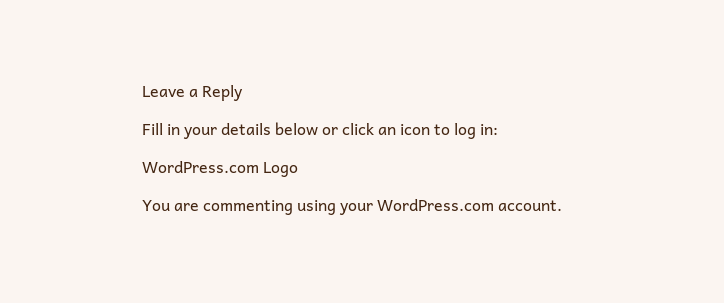Leave a Reply

Fill in your details below or click an icon to log in:

WordPress.com Logo

You are commenting using your WordPress.com account.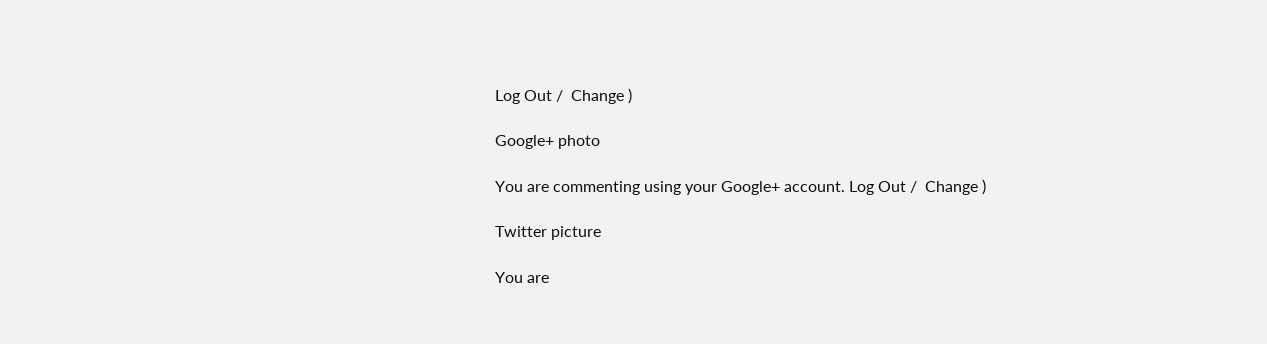Log Out /  Change )

Google+ photo

You are commenting using your Google+ account. Log Out /  Change )

Twitter picture

You are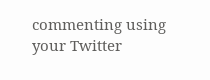commenting using your Twitter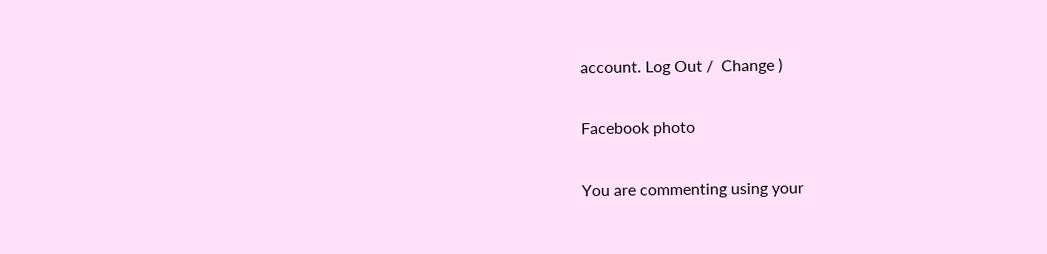account. Log Out /  Change )

Facebook photo

You are commenting using your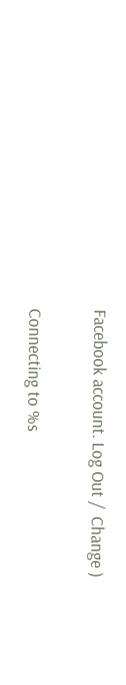Facebook account. Log Out /  Change )


Connecting to %s